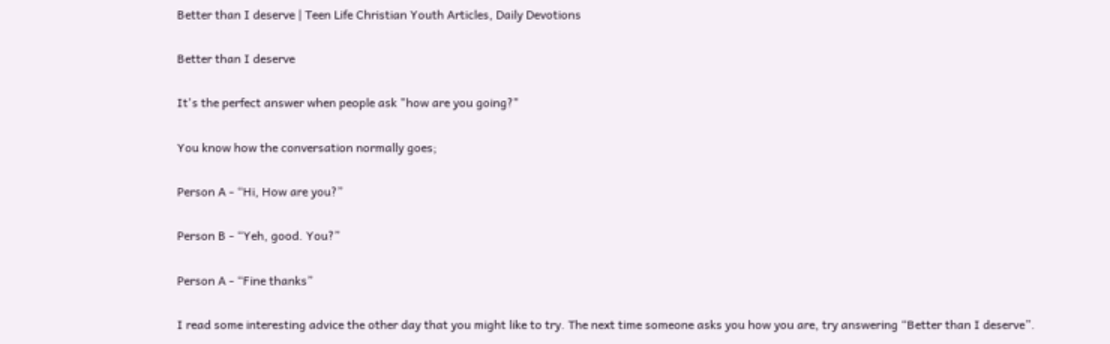Better than I deserve | Teen Life Christian Youth Articles, Daily Devotions

Better than I deserve

It's the perfect answer when people ask "how are you going?"

You know how the conversation normally goes;

Person A - “Hi, How are you?”

Person B - “Yeh, good. You?”

Person A - “Fine thanks”

I read some interesting advice the other day that you might like to try. The next time someone asks you how you are, try answering “Better than I deserve”.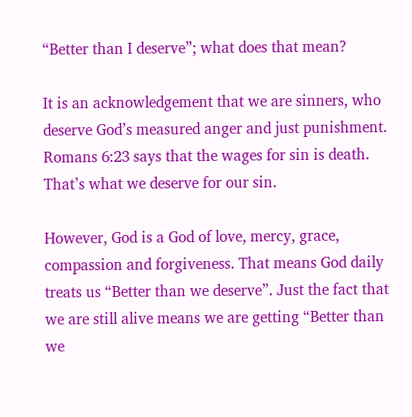“Better than I deserve”; what does that mean?

It is an acknowledgement that we are sinners, who deserve God’s measured anger and just punishment. Romans 6:23 says that the wages for sin is death. That’s what we deserve for our sin.

However, God is a God of love, mercy, grace, compassion and forgiveness. That means God daily treats us “Better than we deserve”. Just the fact that we are still alive means we are getting “Better than we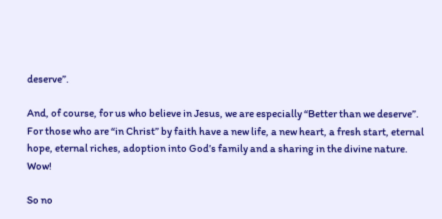deserve”.

And, of course, for us who believe in Jesus, we are especially “Better than we deserve”. For those who are “in Christ” by faith have a new life, a new heart, a fresh start, eternal hope, eternal riches, adoption into God’s family and a sharing in the divine nature. Wow!

So no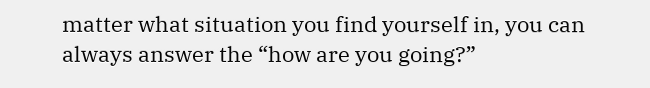matter what situation you find yourself in, you can always answer the “how are you going?”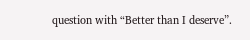question with “Better than I deserve”.